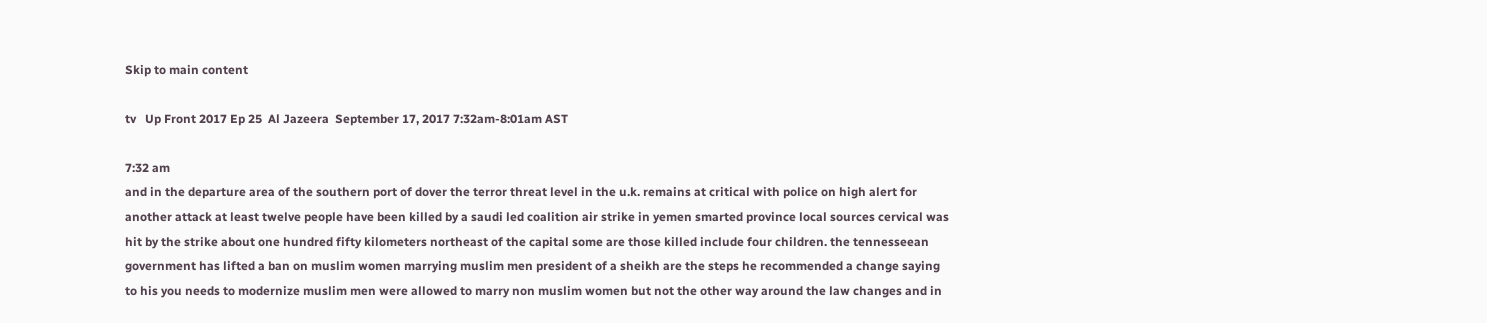Skip to main content

tv   Up Front 2017 Ep 25  Al Jazeera  September 17, 2017 7:32am-8:01am AST

7:32 am
and in the departure area of the southern port of dover the terror threat level in the u.k. remains at critical with police on high alert for another attack at least twelve people have been killed by a saudi led coalition air strike in yemen smarted province local sources cervical was hit by the strike about one hundred fifty kilometers northeast of the capital some are those killed include four children. the tennesseean government has lifted a ban on muslim women marrying muslim men president of a sheikh are the steps he recommended a change saying to his you needs to modernize muslim men were allowed to marry non muslim women but not the other way around the law changes and in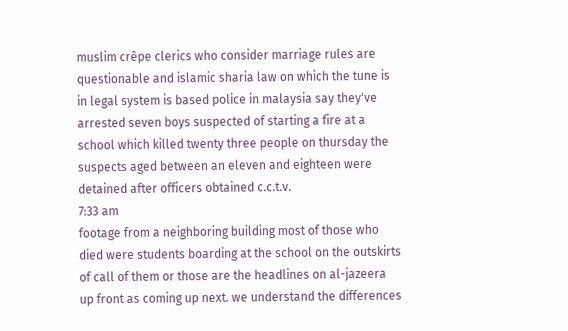muslim crêpe clerics who consider marriage rules are questionable and islamic sharia law on which the tune is in legal system is based police in malaysia say they've arrested seven boys suspected of starting a fire at a school which killed twenty three people on thursday the suspects aged between an eleven and eighteen were detained after officers obtained c.c.t.v.
7:33 am
footage from a neighboring building most of those who died were students boarding at the school on the outskirts of call of them or those are the headlines on al-jazeera up front as coming up next. we understand the differences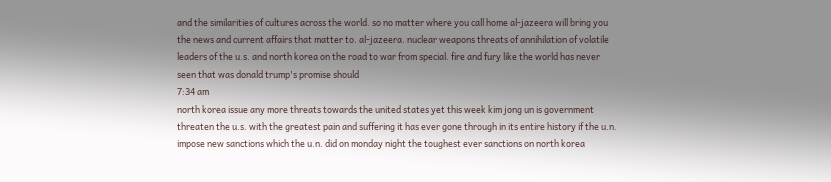and the similarities of cultures across the world. so no matter where you call home al-jazeera will bring you the news and current affairs that matter to. al-jazeera. nuclear weapons threats of annihilation of volatile leaders of the u.s. and north korea on the road to war from special. fire and fury like the world has never seen that was donald trump's promise should
7:34 am
north korea issue any more threats towards the united states yet this week kim jong un is government threaten the u.s. with the greatest pain and suffering it has ever gone through in its entire history if the u.n. impose new sanctions which the u.n. did on monday night the toughest ever sanctions on north korea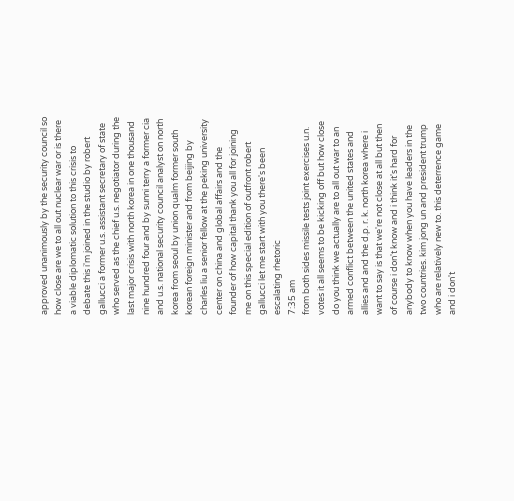approved unanimously by the security council so how close are we to all out nuclear war or is there a viable diplomatic solution to this crisis to debate this i'm joined in the studio by robert gallucci a former u.s. assistant secretary of state who served as the chief u.s. negotiator during the last major crisis with north korea in one thousand nine hundred four and by sunni terry a former cia and u.s. national security council analyst on north korea from seoul by union qualm former south korean foreign minister and from beijing by charles liu a senior fellow at the peking university center on china and global affairs and the founder of how capital thank you all for joining me on this special edition of outfront robert gallucci let me start with you there's been escalating rhetoric
7:35 am
from both sides missile tests joint exercises u.n. votes it all seems to be kicking off but how close do you think we actually are to all out war to an armed conflict between the united states and allies and and the d.p. r. k. north korea where i want to say is that we're not close at all but then of course i don't know and i think it's hard for anybody to know when you have leaders in the two countries. kim jong un and president trump who are relatively new to. this deterrence game and i don't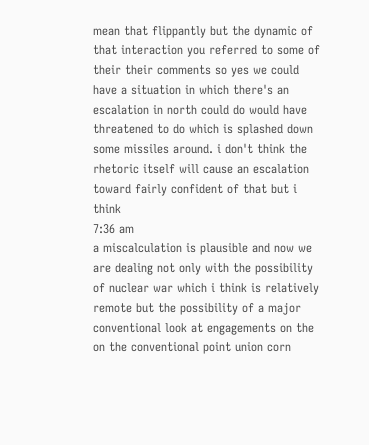mean that flippantly but the dynamic of that interaction you referred to some of their their comments so yes we could have a situation in which there's an escalation in north could do would have threatened to do which is splashed down some missiles around. i don't think the rhetoric itself will cause an escalation toward fairly confident of that but i think
7:36 am
a miscalculation is plausible and now we are dealing not only with the possibility of nuclear war which i think is relatively remote but the possibility of a major conventional look at engagements on the on the conventional point union corn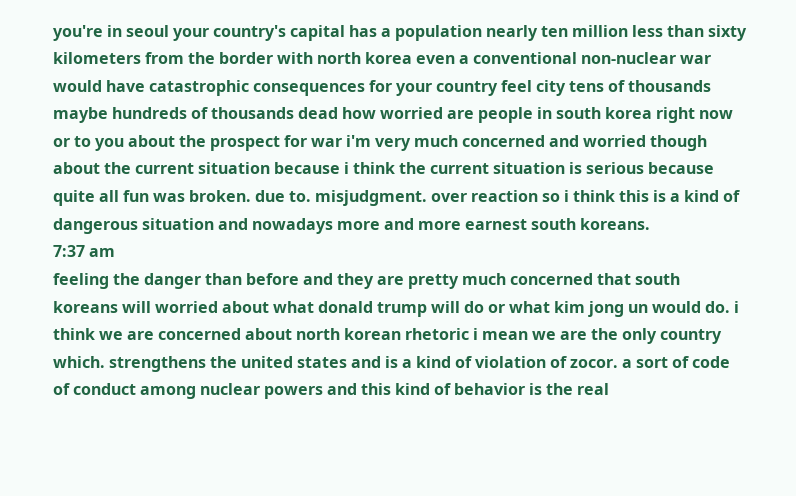you're in seoul your country's capital has a population nearly ten million less than sixty kilometers from the border with north korea even a conventional non-nuclear war would have catastrophic consequences for your country feel city tens of thousands maybe hundreds of thousands dead how worried are people in south korea right now or to you about the prospect for war i'm very much concerned and worried though about the current situation because i think the current situation is serious because quite all fun was broken. due to. misjudgment. over reaction so i think this is a kind of dangerous situation and nowadays more and more earnest south koreans.
7:37 am
feeling the danger than before and they are pretty much concerned that south koreans will worried about what donald trump will do or what kim jong un would do. i think we are concerned about north korean rhetoric i mean we are the only country which. strengthens the united states and is a kind of violation of zocor. a sort of code of conduct among nuclear powers and this kind of behavior is the real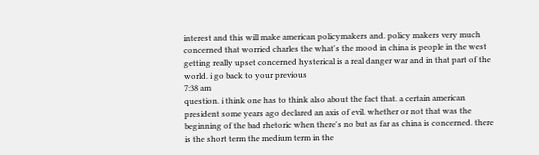interest and this will make american policymakers and. policy makers very much concerned that worried charles the what's the mood in china is people in the west getting really upset concerned hysterical is a real danger war and in that part of the world. i go back to your previous
7:38 am
question. i think one has to think also about the fact that. a certain american president some years ago declared an axis of evil. whether or not that was the beginning of the bad rhetoric when there's no but as far as china is concerned. there is the short term the medium term in the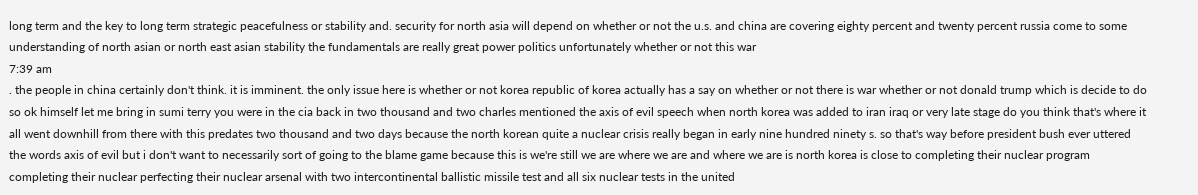long term and the key to long term strategic peacefulness or stability and. security for north asia will depend on whether or not the u.s. and china are covering eighty percent and twenty percent russia come to some understanding of north asian or north east asian stability the fundamentals are really great power politics unfortunately whether or not this war
7:39 am
. the people in china certainly don't think. it is imminent. the only issue here is whether or not korea republic of korea actually has a say on whether or not there is war whether or not donald trump which is decide to do so ok himself let me bring in sumi terry you were in the cia back in two thousand and two charles mentioned the axis of evil speech when north korea was added to iran iraq or very late stage do you think that's where it all went downhill from there with this predates two thousand and two days because the north korean quite a nuclear crisis really began in early nine hundred ninety s. so that's way before president bush ever uttered the words axis of evil but i don't want to necessarily sort of going to the blame game because this is we're still we are where we are and where we are is north korea is close to completing their nuclear program completing their nuclear perfecting their nuclear arsenal with two intercontinental ballistic missile test and all six nuclear tests in the united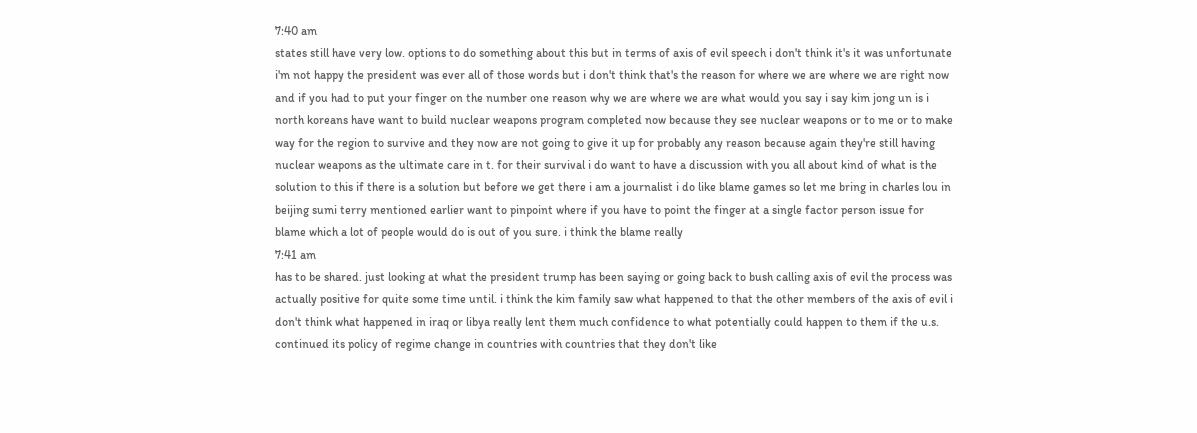7:40 am
states still have very low. options to do something about this but in terms of axis of evil speech i don't think it's it was unfortunate i'm not happy the president was ever all of those words but i don't think that's the reason for where we are where we are right now and if you had to put your finger on the number one reason why we are where we are what would you say i say kim jong un is i north koreans have want to build nuclear weapons program completed now because they see nuclear weapons or to me or to make way for the region to survive and they now are not going to give it up for probably any reason because again they're still having nuclear weapons as the ultimate care in t. for their survival i do want to have a discussion with you all about kind of what is the solution to this if there is a solution but before we get there i am a journalist i do like blame games so let me bring in charles lou in beijing sumi terry mentioned earlier want to pinpoint where if you have to point the finger at a single factor person issue for blame which a lot of people would do is out of you sure. i think the blame really
7:41 am
has to be shared. just looking at what the president trump has been saying or going back to bush calling axis of evil the process was actually positive for quite some time until. i think the kim family saw what happened to that the other members of the axis of evil i don't think what happened in iraq or libya really lent them much confidence to what potentially could happen to them if the u.s. continued its policy of regime change in countries with countries that they don't like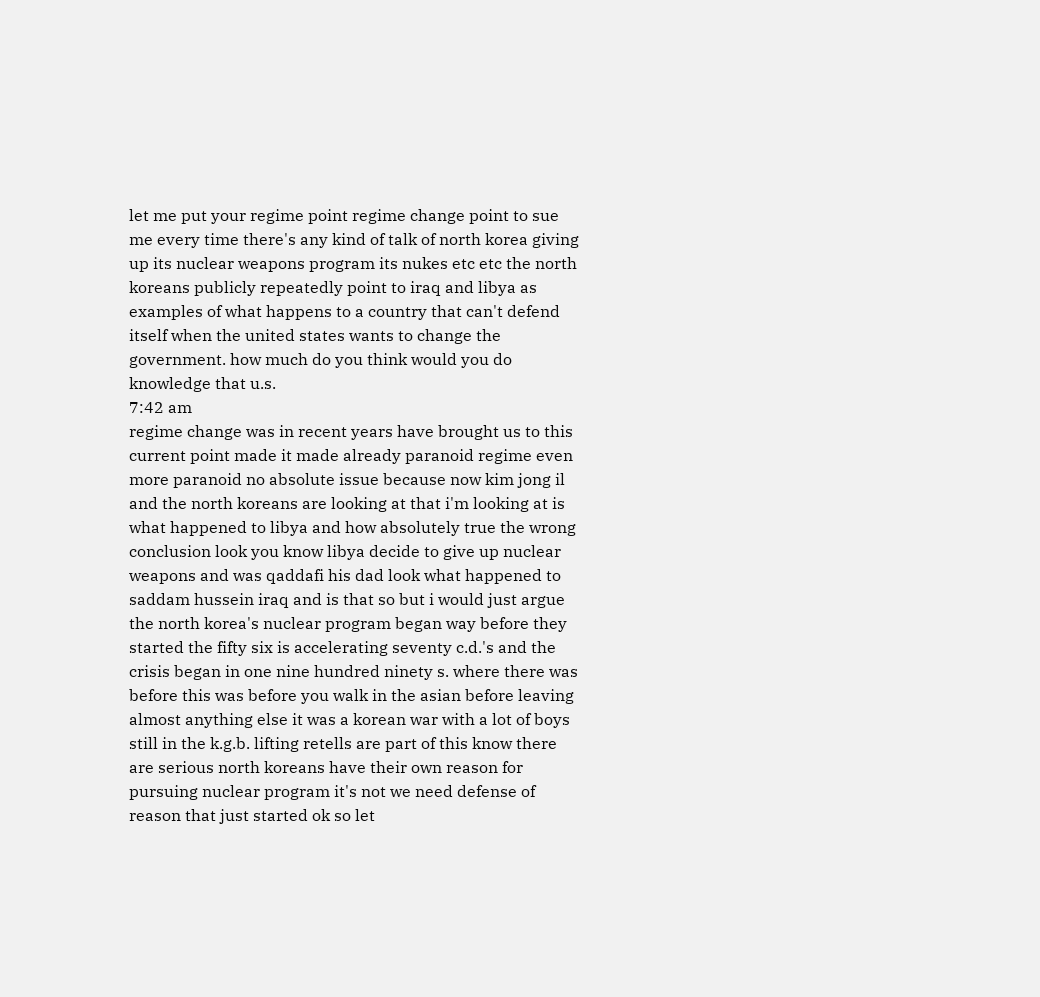let me put your regime point regime change point to sue me every time there's any kind of talk of north korea giving up its nuclear weapons program its nukes etc etc the north koreans publicly repeatedly point to iraq and libya as examples of what happens to a country that can't defend itself when the united states wants to change the government. how much do you think would you do knowledge that u.s.
7:42 am
regime change was in recent years have brought us to this current point made it made already paranoid regime even more paranoid no absolute issue because now kim jong il and the north koreans are looking at that i'm looking at is what happened to libya and how absolutely true the wrong conclusion look you know libya decide to give up nuclear weapons and was qaddafi his dad look what happened to saddam hussein iraq and is that so but i would just argue the north korea's nuclear program began way before they started the fifty six is accelerating seventy c.d.'s and the crisis began in one nine hundred ninety s. where there was before this was before you walk in the asian before leaving almost anything else it was a korean war with a lot of boys still in the k.g.b. lifting retells are part of this know there are serious north koreans have their own reason for pursuing nuclear program it's not we need defense of reason that just started ok so let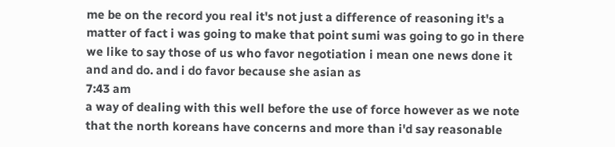me be on the record you real it's not just a difference of reasoning it's a matter of fact i was going to make that point sumi was going to go in there we like to say those of us who favor negotiation i mean one news done it and and do. and i do favor because she asian as
7:43 am
a way of dealing with this well before the use of force however as we note that the north koreans have concerns and more than i'd say reasonable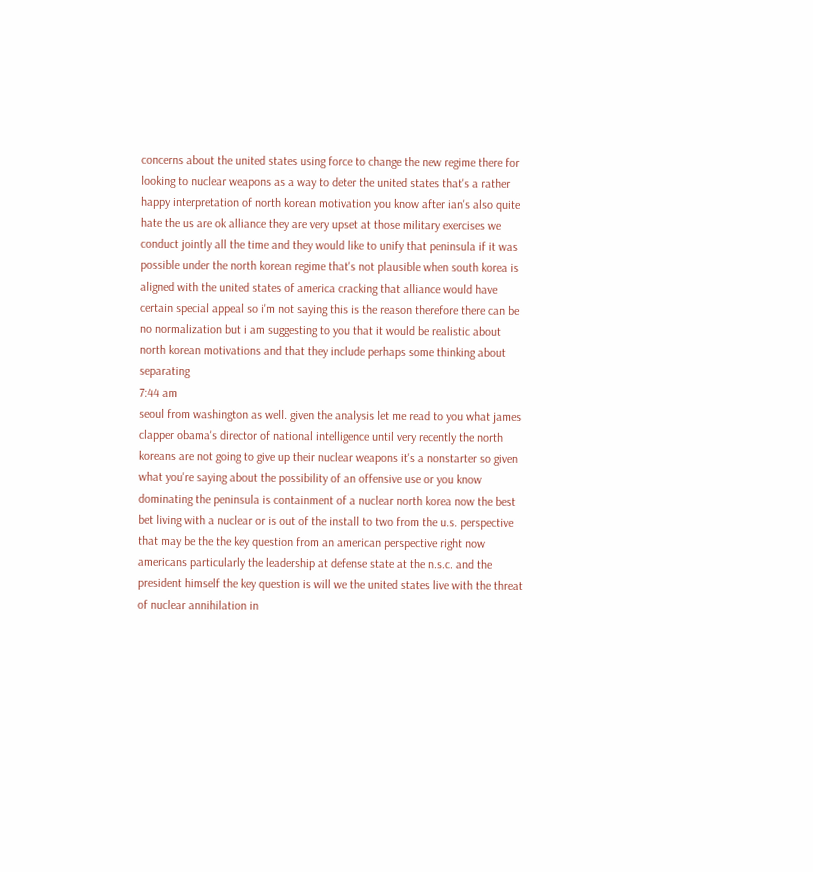concerns about the united states using force to change the new regime there for looking to nuclear weapons as a way to deter the united states that's a rather happy interpretation of north korean motivation you know after ian's also quite hate the us are ok alliance they are very upset at those military exercises we conduct jointly all the time and they would like to unify that peninsula if it was possible under the north korean regime that's not plausible when south korea is aligned with the united states of america cracking that alliance would have certain special appeal so i'm not saying this is the reason therefore there can be no normalization but i am suggesting to you that it would be realistic about north korean motivations and that they include perhaps some thinking about separating
7:44 am
seoul from washington as well. given the analysis let me read to you what james clapper obama's director of national intelligence until very recently the north koreans are not going to give up their nuclear weapons it's a nonstarter so given what you're saying about the possibility of an offensive use or you know dominating the peninsula is containment of a nuclear north korea now the best bet living with a nuclear or is out of the install to two from the u.s. perspective that may be the the key question from an american perspective right now americans particularly the leadership at defense state at the n.s.c. and the president himself the key question is will we the united states live with the threat of nuclear annihilation in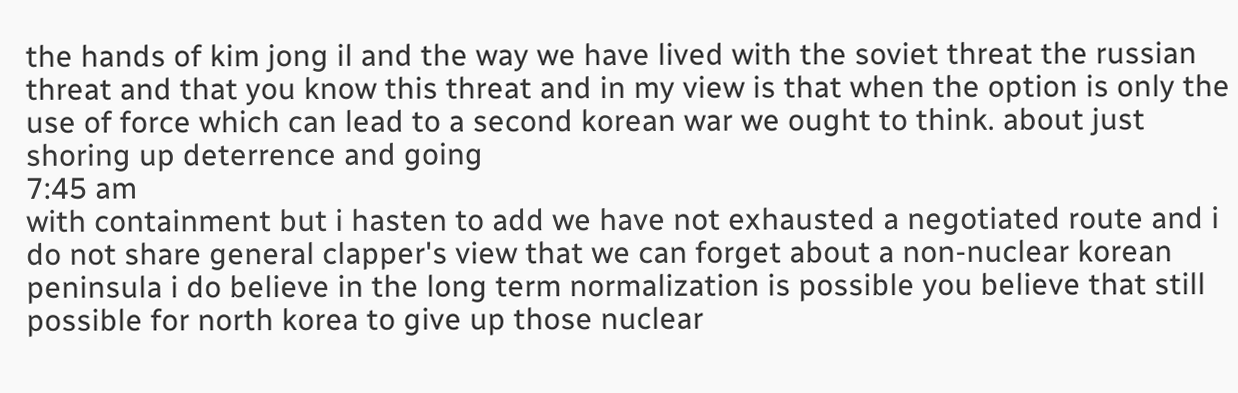the hands of kim jong il and the way we have lived with the soviet threat the russian threat and that you know this threat and in my view is that when the option is only the use of force which can lead to a second korean war we ought to think. about just shoring up deterrence and going
7:45 am
with containment but i hasten to add we have not exhausted a negotiated route and i do not share general clapper's view that we can forget about a non-nuclear korean peninsula i do believe in the long term normalization is possible you believe that still possible for north korea to give up those nuclear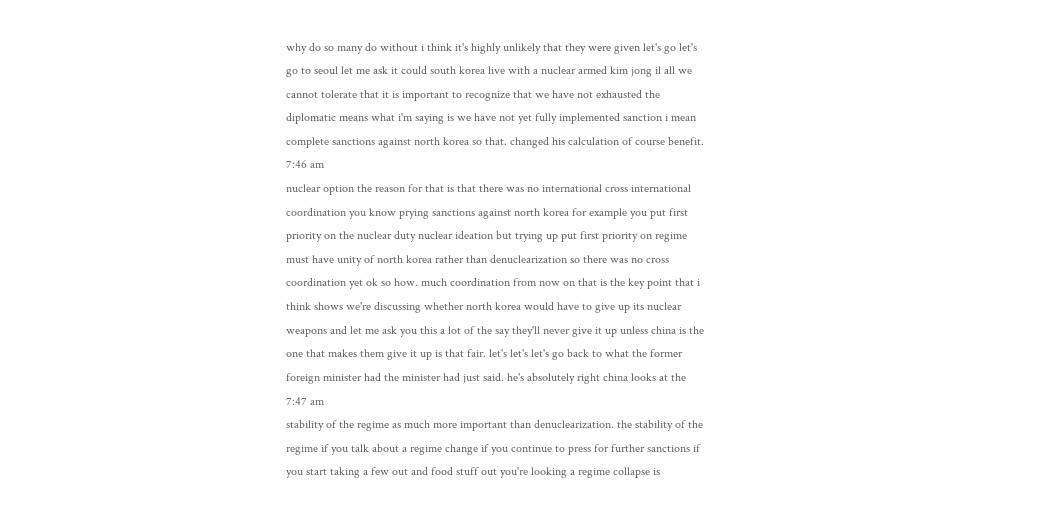why do so many do without i think it's highly unlikely that they were given let's go let's go to seoul let me ask it could south korea live with a nuclear armed kim jong il all we cannot tolerate that it is important to recognize that we have not exhausted the diplomatic means what i'm saying is we have not yet fully implemented sanction i mean complete sanctions against north korea so that. changed his calculation of course benefit.
7:46 am
nuclear option the reason for that is that there was no international cross international coordination you know prying sanctions against north korea for example you put first priority on the nuclear duty nuclear ideation but trying up put first priority on regime must have unity of north korea rather than denuclearization so there was no cross coordination yet ok so how. much coordination from now on that is the key point that i think shows we're discussing whether north korea would have to give up its nuclear weapons and let me ask you this a lot of the say they'll never give it up unless china is the one that makes them give it up is that fair. let's let's let's go back to what the former foreign minister had the minister had just said. he's absolutely right china looks at the
7:47 am
stability of the regime as much more important than denuclearization. the stability of the regime if you talk about a regime change if you continue to press for further sanctions if you start taking a few out and food stuff out you're looking a regime collapse is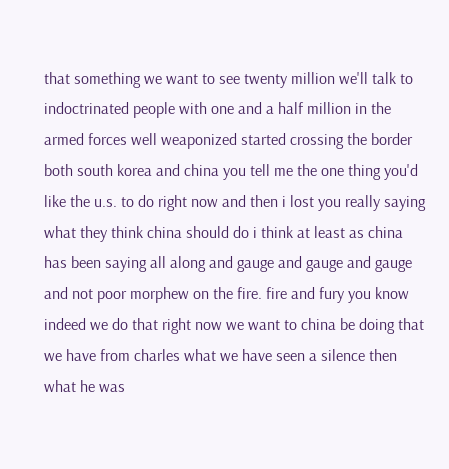that something we want to see twenty million we'll talk to indoctrinated people with one and a half million in the armed forces well weaponized started crossing the border both south korea and china you tell me the one thing you'd like the u.s. to do right now and then i lost you really saying what they think china should do i think at least as china has been saying all along and gauge and gauge and gauge and not poor morphew on the fire. fire and fury you know indeed we do that right now we want to china be doing that we have from charles what we have seen a silence then what he was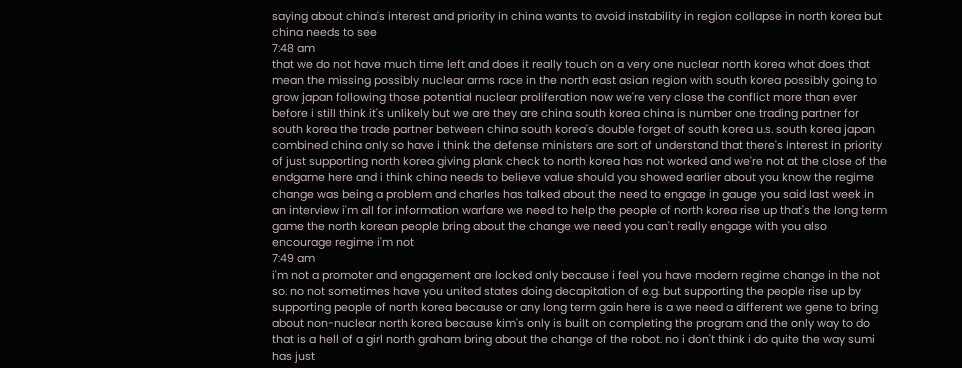saying about china's interest and priority in china wants to avoid instability in region collapse in north korea but china needs to see
7:48 am
that we do not have much time left and does it really touch on a very one nuclear north korea what does that mean the missing possibly nuclear arms race in the north east asian region with south korea possibly going to grow japan following those potential nuclear proliferation now we're very close the conflict more than ever before i still think it's unlikely but we are they are china south korea china is number one trading partner for south korea the trade partner between china south korea's double forget of south korea u.s. south korea japan combined china only so have i think the defense ministers are sort of understand that there's interest in priority of just supporting north korea giving plank check to north korea has not worked and we're not at the close of the endgame here and i think china needs to believe value should you showed earlier about you know the regime change was being a problem and charles has talked about the need to engage in gauge you said last week in an interview i'm all for information warfare we need to help the people of north korea rise up that's the long term game the north korean people bring about the change we need you can't really engage with you also encourage regime i'm not
7:49 am
i'm not a promoter and engagement are locked only because i feel you have modern regime change in the not so. no not sometimes have you united states doing decapitation of e.g. but supporting the people rise up by supporting people of north korea because or any long term gain here is a we need a different we gene to bring about non-nuclear north korea because kim's only is built on completing the program and the only way to do that is a hell of a girl north graham bring about the change of the robot. no i don't think i do quite the way sumi has just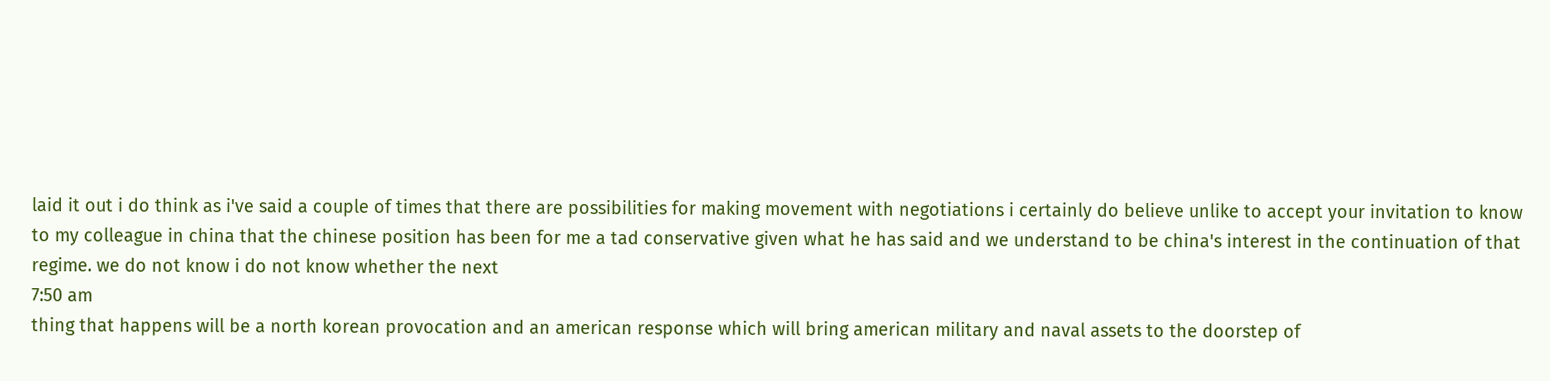laid it out i do think as i've said a couple of times that there are possibilities for making movement with negotiations i certainly do believe unlike to accept your invitation to know to my colleague in china that the chinese position has been for me a tad conservative given what he has said and we understand to be china's interest in the continuation of that regime. we do not know i do not know whether the next
7:50 am
thing that happens will be a north korean provocation and an american response which will bring american military and naval assets to the doorstep of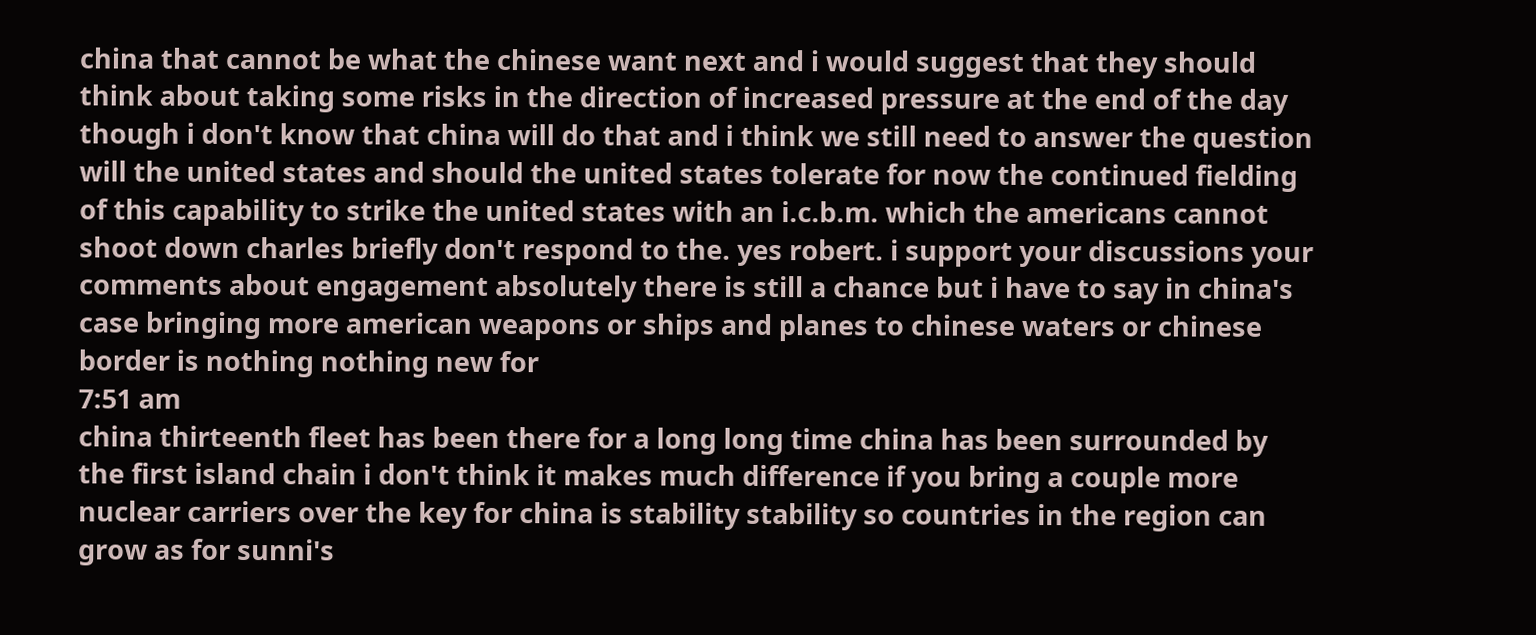china that cannot be what the chinese want next and i would suggest that they should think about taking some risks in the direction of increased pressure at the end of the day though i don't know that china will do that and i think we still need to answer the question will the united states and should the united states tolerate for now the continued fielding of this capability to strike the united states with an i.c.b.m. which the americans cannot shoot down charles briefly don't respond to the. yes robert. i support your discussions your comments about engagement absolutely there is still a chance but i have to say in china's case bringing more american weapons or ships and planes to chinese waters or chinese border is nothing nothing new for
7:51 am
china thirteenth fleet has been there for a long long time china has been surrounded by the first island chain i don't think it makes much difference if you bring a couple more nuclear carriers over the key for china is stability stability so countries in the region can grow as for sunni's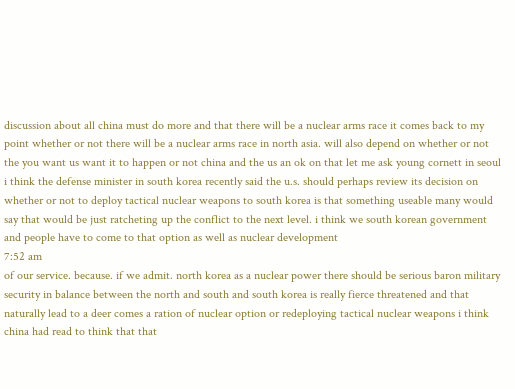discussion about all china must do more and that there will be a nuclear arms race it comes back to my point whether or not there will be a nuclear arms race in north asia. will also depend on whether or not the you want us want it to happen or not china and the us an ok on that let me ask young cornett in seoul i think the defense minister in south korea recently said the u.s. should perhaps review its decision on whether or not to deploy tactical nuclear weapons to south korea is that something useable many would say that would be just ratcheting up the conflict to the next level. i think we south korean government and people have to come to that option as well as nuclear development
7:52 am
of our service. because. if we admit. north korea as a nuclear power there should be serious baron military security in balance between the north and south and south korea is really fierce threatened and that naturally lead to a deer comes a ration of nuclear option or redeploying tactical nuclear weapons i think china had read to think that that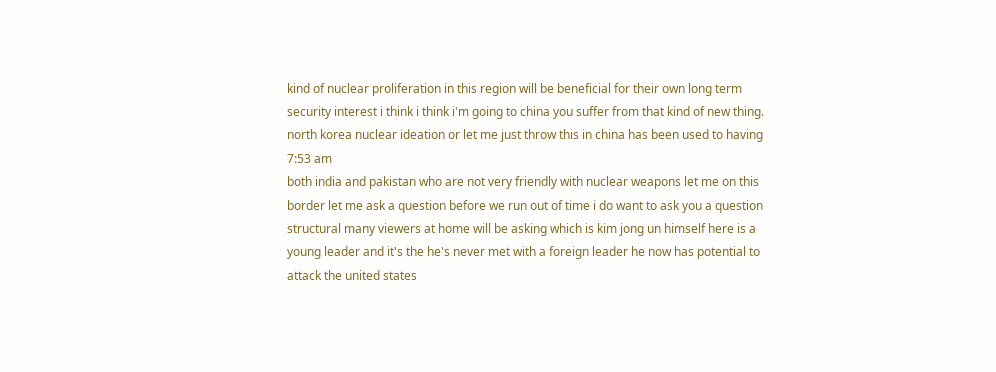kind of nuclear proliferation in this region will be beneficial for their own long term security interest i think i think i'm going to china you suffer from that kind of new thing. north korea nuclear ideation or let me just throw this in china has been used to having
7:53 am
both india and pakistan who are not very friendly with nuclear weapons let me on this border let me ask a question before we run out of time i do want to ask you a question structural many viewers at home will be asking which is kim jong un himself here is a young leader and it's the he's never met with a foreign leader he now has potential to attack the united states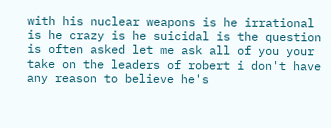with his nuclear weapons is he irrational is he crazy is he suicidal is the question is often asked let me ask all of you your take on the leaders of robert i don't have any reason to believe he's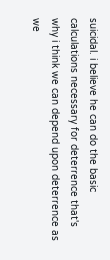suicidal. i believe he can do the basic calculations necessary for deterrence that's why i think we can depend upon deterrence as we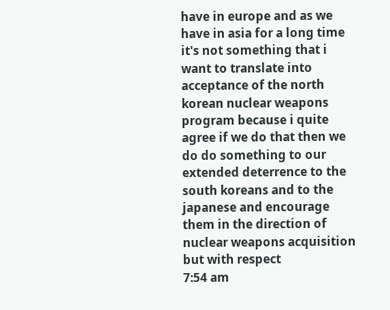have in europe and as we have in asia for a long time it's not something that i want to translate into acceptance of the north korean nuclear weapons program because i quite agree if we do that then we do do something to our extended deterrence to the south koreans and to the japanese and encourage them in the direction of nuclear weapons acquisition but with respect
7:54 am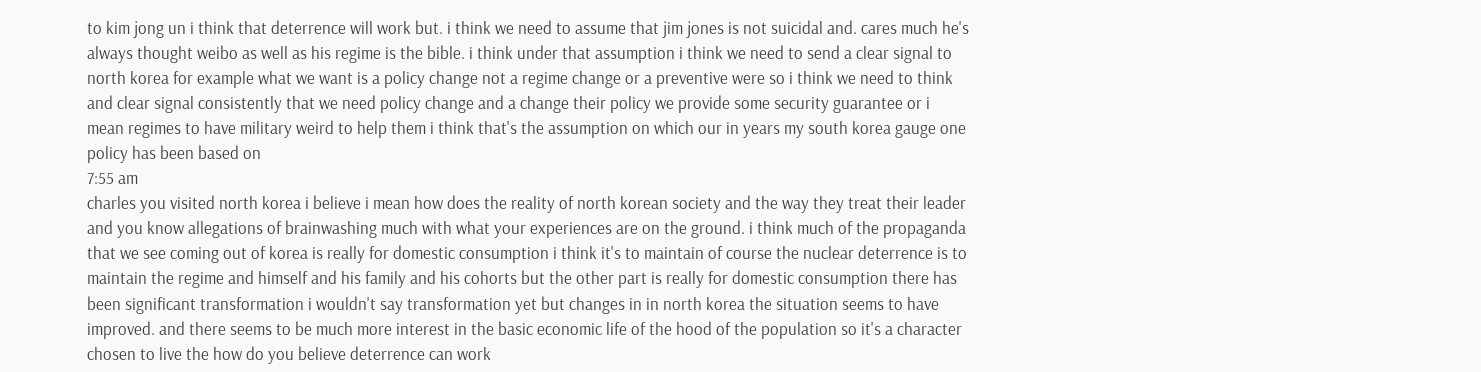to kim jong un i think that deterrence will work but. i think we need to assume that jim jones is not suicidal and. cares much he's always thought weibo as well as his regime is the bible. i think under that assumption i think we need to send a clear signal to north korea for example what we want is a policy change not a regime change or a preventive were so i think we need to think and clear signal consistently that we need policy change and a change their policy we provide some security guarantee or i mean regimes to have military weird to help them i think that's the assumption on which our in years my south korea gauge one policy has been based on
7:55 am
charles you visited north korea i believe i mean how does the reality of north korean society and the way they treat their leader and you know allegations of brainwashing much with what your experiences are on the ground. i think much of the propaganda that we see coming out of korea is really for domestic consumption i think it's to maintain of course the nuclear deterrence is to maintain the regime and himself and his family and his cohorts but the other part is really for domestic consumption there has been significant transformation i wouldn't say transformation yet but changes in in north korea the situation seems to have improved. and there seems to be much more interest in the basic economic life of the hood of the population so it's a character chosen to live the how do you believe deterrence can work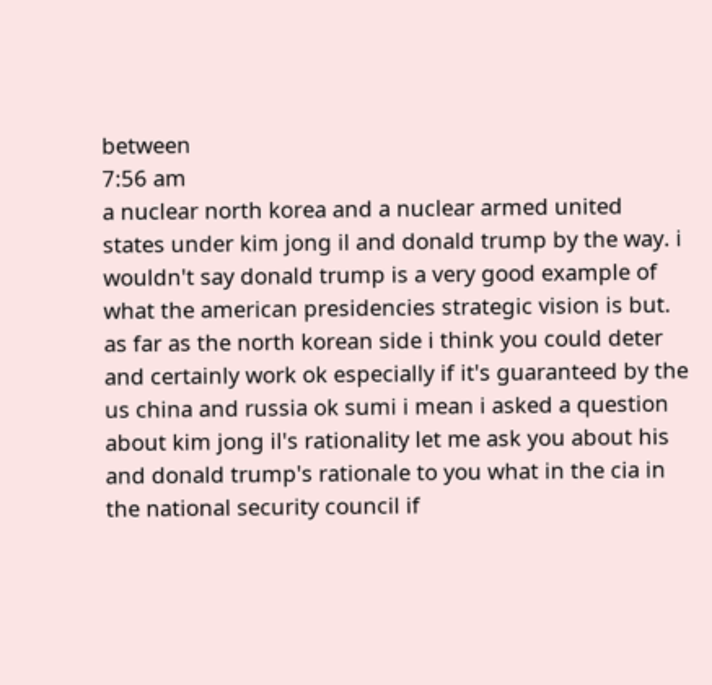between
7:56 am
a nuclear north korea and a nuclear armed united states under kim jong il and donald trump by the way. i wouldn't say donald trump is a very good example of what the american presidencies strategic vision is but. as far as the north korean side i think you could deter and certainly work ok especially if it's guaranteed by the us china and russia ok sumi i mean i asked a question about kim jong il's rationality let me ask you about his and donald trump's rationale to you what in the cia in the national security council if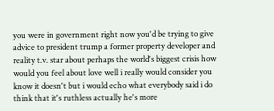you were in government right now you'd be trying to give advice to president trump a former property developer and reality t.v. star about perhaps the world's biggest crisis how would you feel about love well i really would consider you know it doesn't but i would echo what everybody said i do think that it's ruthless actually he's more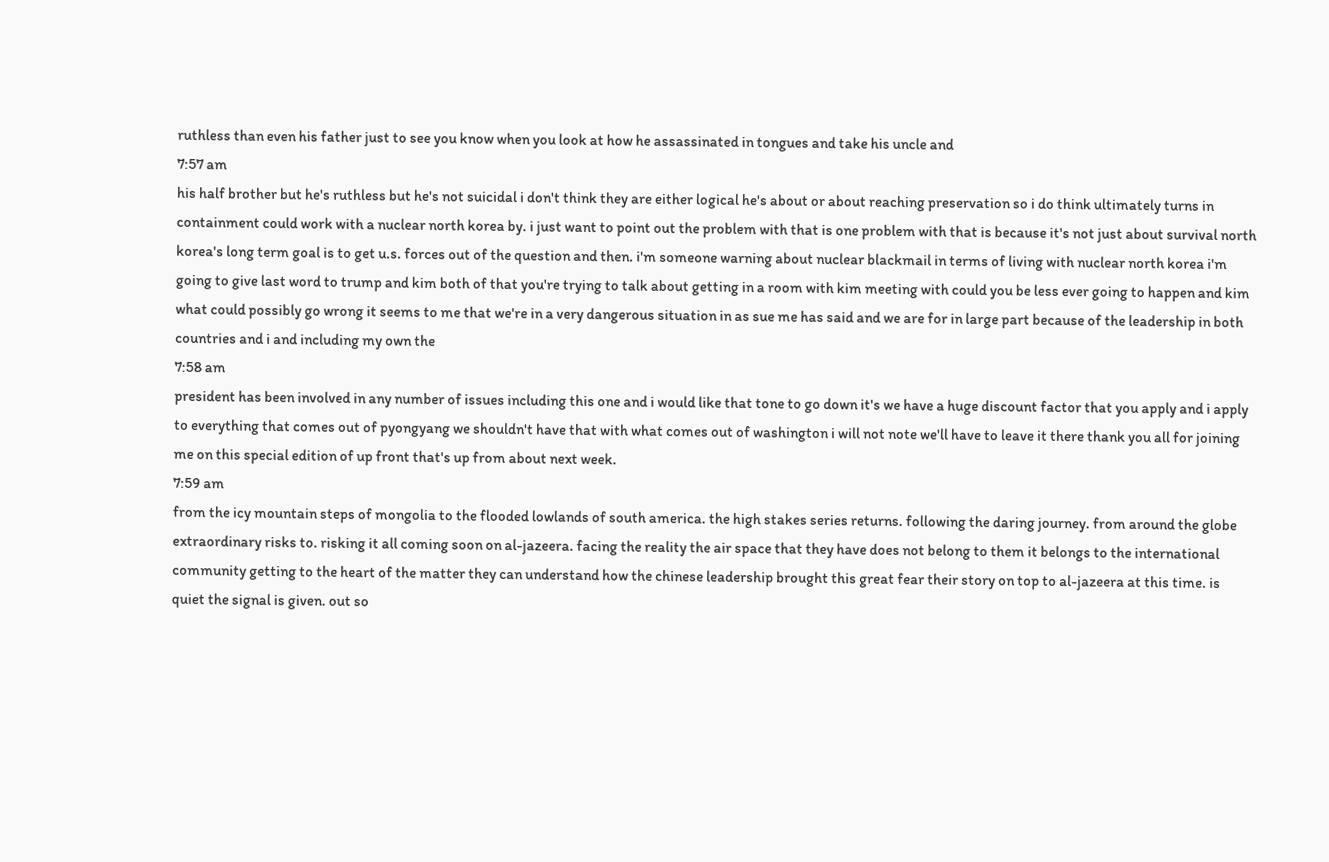ruthless than even his father just to see you know when you look at how he assassinated in tongues and take his uncle and
7:57 am
his half brother but he's ruthless but he's not suicidal i don't think they are either logical he's about or about reaching preservation so i do think ultimately turns in containment could work with a nuclear north korea by. i just want to point out the problem with that is one problem with that is because it's not just about survival north korea's long term goal is to get u.s. forces out of the question and then. i'm someone warning about nuclear blackmail in terms of living with nuclear north korea i'm going to give last word to trump and kim both of that you're trying to talk about getting in a room with kim meeting with could you be less ever going to happen and kim what could possibly go wrong it seems to me that we're in a very dangerous situation in as sue me has said and we are for in large part because of the leadership in both countries and i and including my own the
7:58 am
president has been involved in any number of issues including this one and i would like that tone to go down it's we have a huge discount factor that you apply and i apply to everything that comes out of pyongyang we shouldn't have that with what comes out of washington i will not note we'll have to leave it there thank you all for joining me on this special edition of up front that's up from about next week.
7:59 am
from the icy mountain steps of mongolia to the flooded lowlands of south america. the high stakes series returns. following the daring journey. from around the globe extraordinary risks to. risking it all coming soon on al-jazeera. facing the reality the air space that they have does not belong to them it belongs to the international community getting to the heart of the matter they can understand how the chinese leadership brought this great fear their story on top to al-jazeera at this time. is quiet the signal is given. out so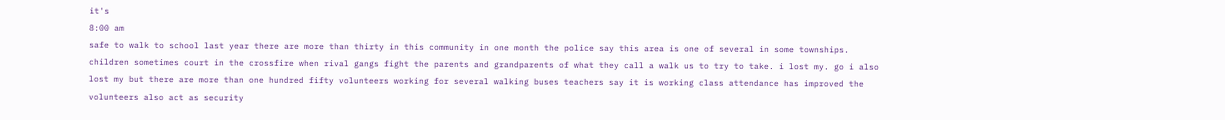it's
8:00 am
safe to walk to school last year there are more than thirty in this community in one month the police say this area is one of several in some townships. children sometimes court in the crossfire when rival gangs fight the parents and grandparents of what they call a walk us to try to take. i lost my. go i also lost my but there are more than one hundred fifty volunteers working for several walking buses teachers say it is working class attendance has improved the volunteers also act as security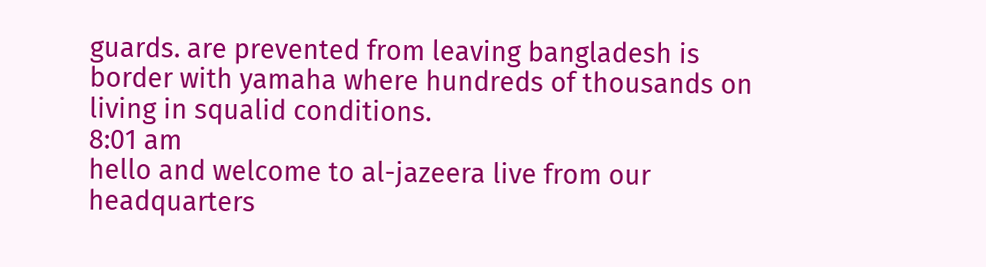guards. are prevented from leaving bangladesh is border with yamaha where hundreds of thousands on living in squalid conditions.
8:01 am
hello and welcome to al-jazeera live from our headquarters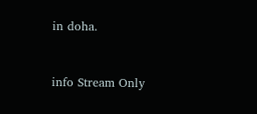in doha.


info Stream Only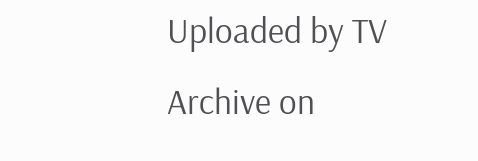Uploaded by TV Archive on